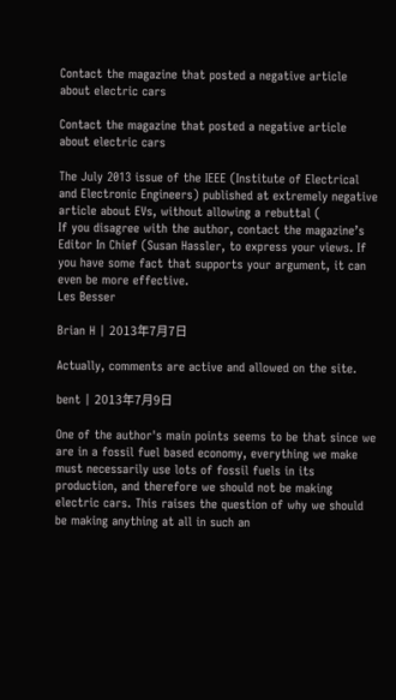Contact the magazine that posted a negative article about electric cars

Contact the magazine that posted a negative article about electric cars

The July 2013 issue of the IEEE (Institute of Electrical and Electronic Engineers) published at extremely negative article about EVs, without allowing a rebuttal (
If you disagree with the author, contact the magazine’s Editor In Chief (Susan Hassler, to express your views. If you have some fact that supports your argument, it can even be more effective.
Les Besser

Brian H | 2013年7月7日

Actually, comments are active and allowed on the site.

bent | 2013年7月9日

One of the author's main points seems to be that since we are in a fossil fuel based economy, everything we make must necessarily use lots of fossil fuels in its production, and therefore we should not be making electric cars. This raises the question of why we should be making anything at all in such an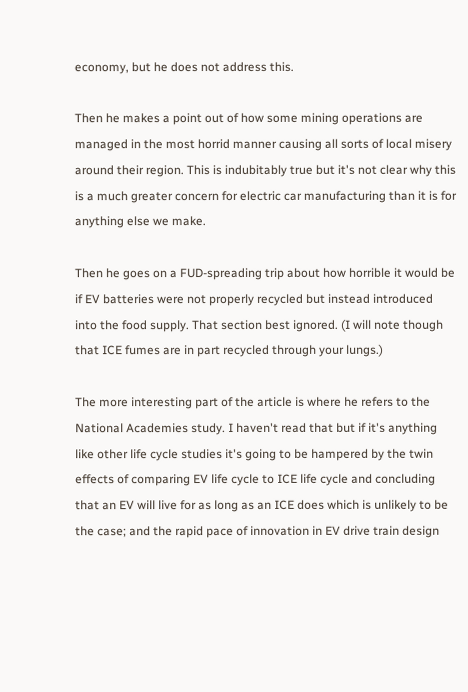economy, but he does not address this.

Then he makes a point out of how some mining operations are managed in the most horrid manner causing all sorts of local misery around their region. This is indubitably true but it's not clear why this is a much greater concern for electric car manufacturing than it is for anything else we make.

Then he goes on a FUD-spreading trip about how horrible it would be if EV batteries were not properly recycled but instead introduced into the food supply. That section best ignored. (I will note though that ICE fumes are in part recycled through your lungs.)

The more interesting part of the article is where he refers to the National Academies study. I haven't read that but if it's anything like other life cycle studies it's going to be hampered by the twin effects of comparing EV life cycle to ICE life cycle and concluding that an EV will live for as long as an ICE does which is unlikely to be the case; and the rapid pace of innovation in EV drive train design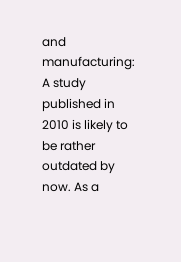and manufacturing: A study published in 2010 is likely to be rather outdated by now. As a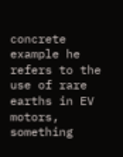concrete example he refers to the use of rare earths in EV motors, something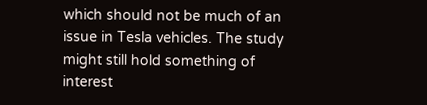which should not be much of an issue in Tesla vehicles. The study might still hold something of interest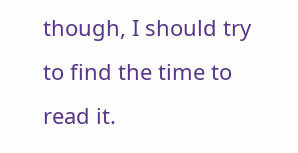though, I should try to find the time to read it.